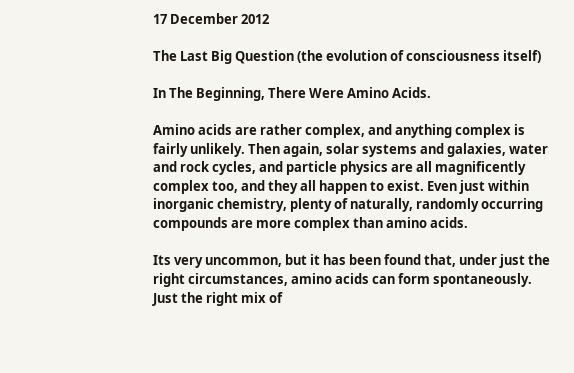17 December 2012

The Last Big Question (the evolution of consciousness itself)

In The Beginning, There Were Amino Acids.

Amino acids are rather complex, and anything complex is fairly unlikely. Then again, solar systems and galaxies, water and rock cycles, and particle physics are all magnificently complex too, and they all happen to exist. Even just within inorganic chemistry, plenty of naturally, randomly occurring compounds are more complex than amino acids.

Its very uncommon, but it has been found that, under just the right circumstances, amino acids can form spontaneously. Just the right mix of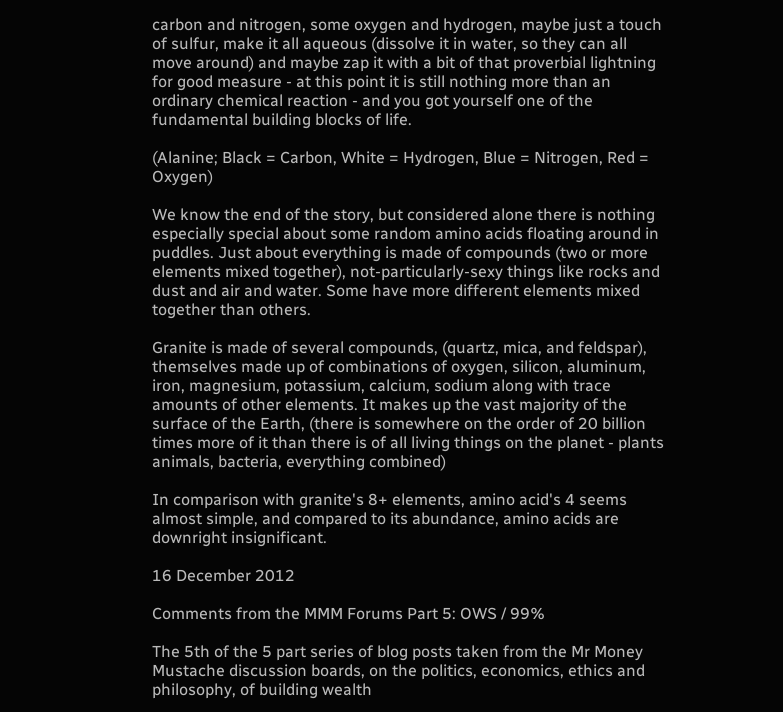carbon and nitrogen, some oxygen and hydrogen, maybe just a touch of sulfur, make it all aqueous (dissolve it in water, so they can all move around) and maybe zap it with a bit of that proverbial lightning for good measure - at this point it is still nothing more than an ordinary chemical reaction - and you got yourself one of the fundamental building blocks of life.

(Alanine; Black = Carbon, White = Hydrogen, Blue = Nitrogen, Red = Oxygen)

We know the end of the story, but considered alone there is nothing especially special about some random amino acids floating around in puddles. Just about everything is made of compounds (two or more elements mixed together), not-particularly-sexy things like rocks and dust and air and water. Some have more different elements mixed together than others.

Granite is made of several compounds, (quartz, mica, and feldspar), themselves made up of combinations of oxygen, silicon, aluminum, iron, magnesium, potassium, calcium, sodium along with trace amounts of other elements. It makes up the vast majority of the surface of the Earth, (there is somewhere on the order of 20 billion times more of it than there is of all living things on the planet - plants animals, bacteria, everything combined)

In comparison with granite's 8+ elements, amino acid's 4 seems almost simple, and compared to its abundance, amino acids are downright insignificant.

16 December 2012

Comments from the MMM Forums Part 5: OWS / 99%

The 5th of the 5 part series of blog posts taken from the Mr Money Mustache discussion boards, on the politics, economics, ethics and philosophy, of building wealth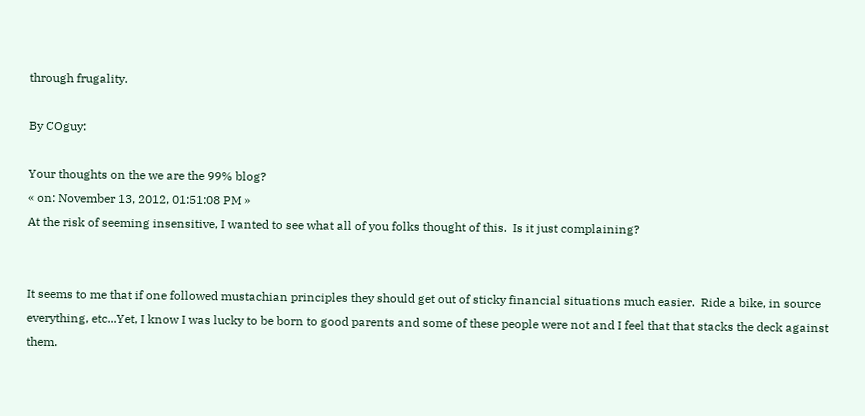through frugality.

By COguy:

Your thoughts on the we are the 99% blog?
« on: November 13, 2012, 01:51:08 PM »
At the risk of seeming insensitive, I wanted to see what all of you folks thought of this.  Is it just complaining?


It seems to me that if one followed mustachian principles they should get out of sticky financial situations much easier.  Ride a bike, in source everything, etc...Yet, I know I was lucky to be born to good parents and some of these people were not and I feel that that stacks the deck against them.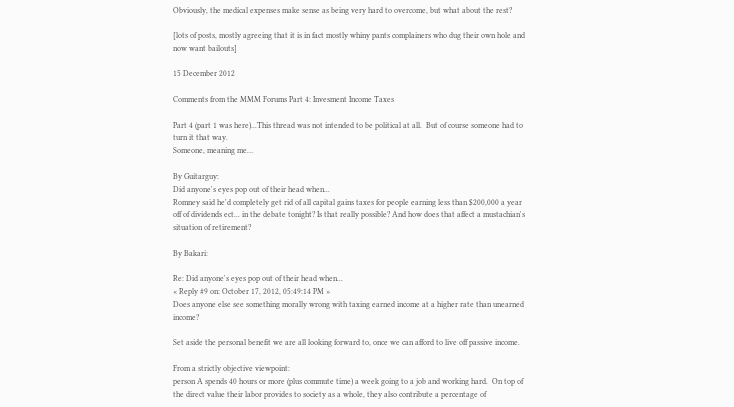Obviously, the medical expenses make sense as being very hard to overcome, but what about the rest?

[lots of posts, mostly agreeing that it is in fact mostly whiny pants complainers who dug their own hole and now want bailouts]

15 December 2012

Comments from the MMM Forums Part 4: Invesment Income Taxes

Part 4 (part 1 was here)...This thread was not intended to be political at all.  But of course someone had to turn it that way.
Someone, meaning me…

By Guitarguy:
Did anyone's eyes pop out of their head when...
Romney said he'd completely get rid of all capital gains taxes for people earning less than $200,000 a year off of dividends ect... in the debate tonight? Is that really possible? And how does that affect a mustachian's situation of retirement?

By Bakari:

Re: Did anyone's eyes pop out of their head when...
« Reply #9 on: October 17, 2012, 05:49:14 PM »
Does anyone else see something morally wrong with taxing earned income at a higher rate than unearned income?

Set aside the personal benefit we are all looking forward to, once we can afford to live off passive income.

From a strictly objective viewpoint:
person A spends 40 hours or more (plus commute time) a week going to a job and working hard.  On top of the direct value their labor provides to society as a whole, they also contribute a percentage of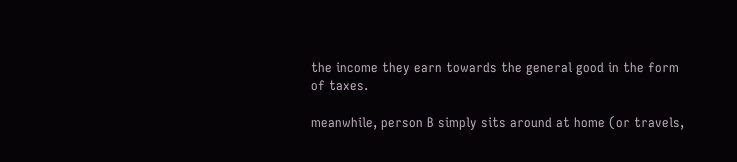the income they earn towards the general good in the form of taxes.

meanwhile, person B simply sits around at home (or travels,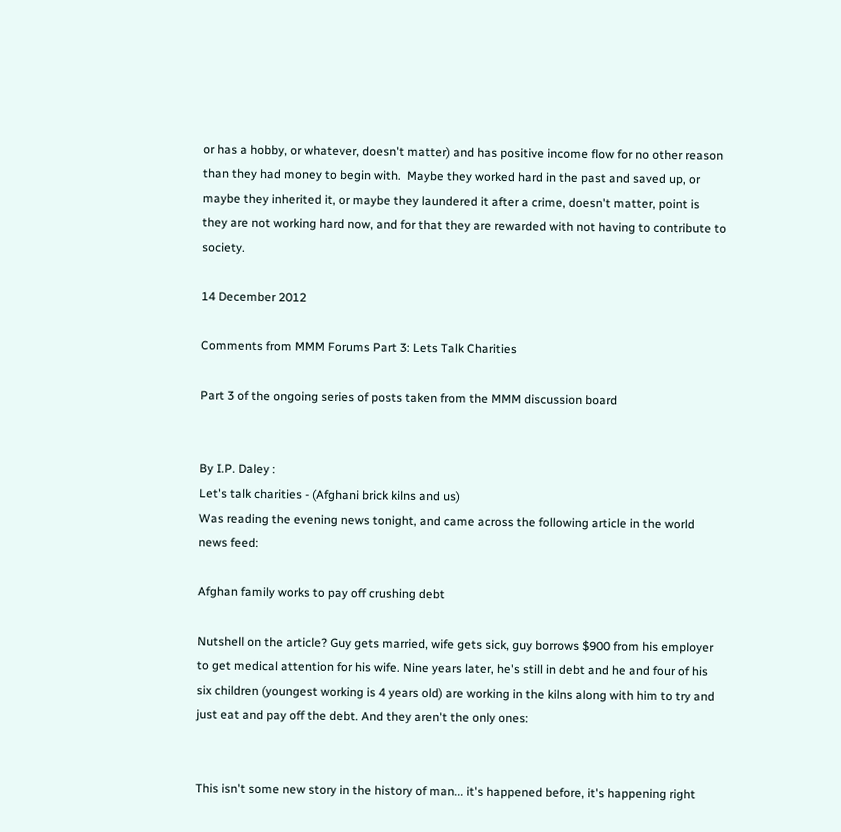or has a hobby, or whatever, doesn't matter) and has positive income flow for no other reason than they had money to begin with.  Maybe they worked hard in the past and saved up, or maybe they inherited it, or maybe they laundered it after a crime, doesn't matter, point is they are not working hard now, and for that they are rewarded with not having to contribute to society.

14 December 2012

Comments from MMM Forums Part 3: Lets Talk Charities

Part 3 of the ongoing series of posts taken from the MMM discussion board


By I.P. Daley :
Let's talk charities - (Afghani brick kilns and us)
Was reading the evening news tonight, and came across the following article in the world news feed:

Afghan family works to pay off crushing debt

Nutshell on the article? Guy gets married, wife gets sick, guy borrows $900 from his employer to get medical attention for his wife. Nine years later, he's still in debt and he and four of his six children (youngest working is 4 years old) are working in the kilns along with him to try and just eat and pay off the debt. And they aren't the only ones:


This isn't some new story in the history of man... it's happened before, it's happening right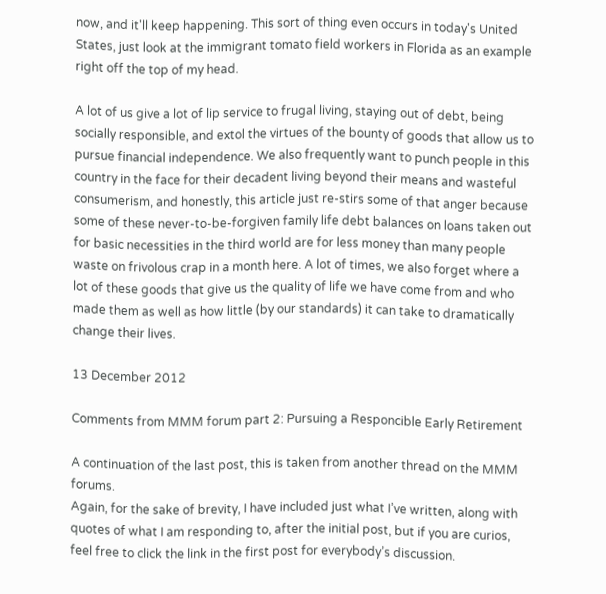now, and it'll keep happening. This sort of thing even occurs in today's United States, just look at the immigrant tomato field workers in Florida as an example right off the top of my head.

A lot of us give a lot of lip service to frugal living, staying out of debt, being socially responsible, and extol the virtues of the bounty of goods that allow us to pursue financial independence. We also frequently want to punch people in this country in the face for their decadent living beyond their means and wasteful consumerism, and honestly, this article just re-stirs some of that anger because some of these never-to-be-forgiven family life debt balances on loans taken out for basic necessities in the third world are for less money than many people waste on frivolous crap in a month here. A lot of times, we also forget where a lot of these goods that give us the quality of life we have come from and who made them as well as how little (by our standards) it can take to dramatically change their lives.

13 December 2012

Comments from MMM forum part 2: Pursuing a Responcible Early Retirement

A continuation of the last post, this is taken from another thread on the MMM forums.
Again, for the sake of brevity, I have included just what I’ve written, along with quotes of what I am responding to, after the initial post, but if you are curios, feel free to click the link in the first post for everybody’s discussion.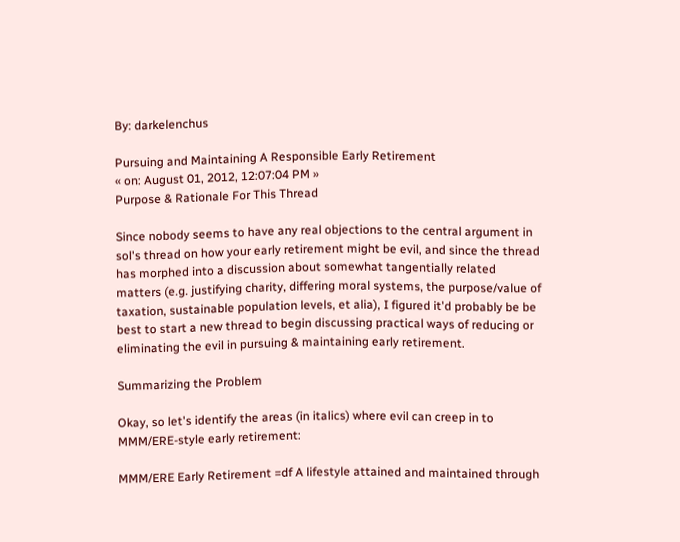By: darkelenchus

Pursuing and Maintaining A Responsible Early Retirement
« on: August 01, 2012, 12:07:04 PM »
Purpose & Rationale For This Thread

Since nobody seems to have any real objections to the central argument in sol's thread on how your early retirement might be evil, and since the thread has morphed into a discussion about somewhat tangentially related matters (e.g. justifying charity, differing moral systems, the purpose/value of taxation, sustainable population levels, et alia), I figured it'd probably be be best to start a new thread to begin discussing practical ways of reducing or eliminating the evil in pursuing & maintaining early retirement.

Summarizing the Problem

Okay, so let's identify the areas (in italics) where evil can creep in to MMM/ERE-style early retirement:

MMM/ERE Early Retirement =df A lifestyle attained and maintained through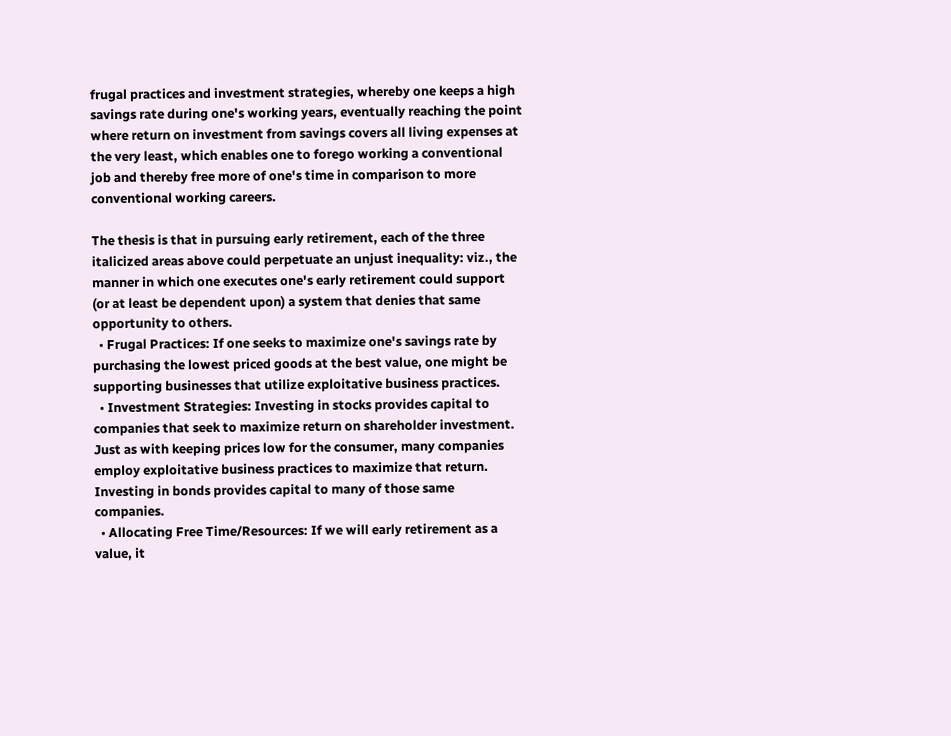frugal practices and investment strategies, whereby one keeps a high savings rate during one's working years, eventually reaching the point where return on investment from savings covers all living expenses at the very least, which enables one to forego working a conventional job and thereby free more of one's time in comparison to more conventional working careers.

The thesis is that in pursuing early retirement, each of the three italicized areas above could perpetuate an unjust inequality: viz., the manner in which one executes one's early retirement could support (or at least be dependent upon) a system that denies that same opportunity to others.
  • Frugal Practices: If one seeks to maximize one's savings rate by purchasing the lowest priced goods at the best value, one might be supporting businesses that utilize exploitative business practices.
  • Investment Strategies: Investing in stocks provides capital to companies that seek to maximize return on shareholder investment. Just as with keeping prices low for the consumer, many companies employ exploitative business practices to maximize that return. Investing in bonds provides capital to many of those same companies.
  • Allocating Free Time/Resources: If we will early retirement as a value, it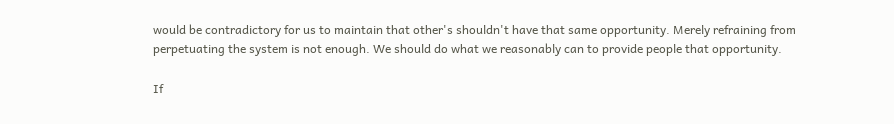would be contradictory for us to maintain that other's shouldn't have that same opportunity. Merely refraining from perpetuating the system is not enough. We should do what we reasonably can to provide people that opportunity.

If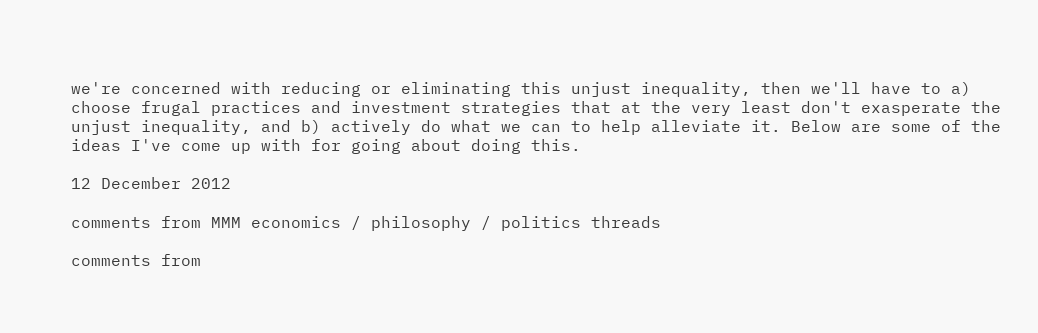we're concerned with reducing or eliminating this unjust inequality, then we'll have to a) choose frugal practices and investment strategies that at the very least don't exasperate the unjust inequality, and b) actively do what we can to help alleviate it. Below are some of the ideas I've come up with for going about doing this.

12 December 2012

comments from MMM economics / philosophy / politics threads

comments from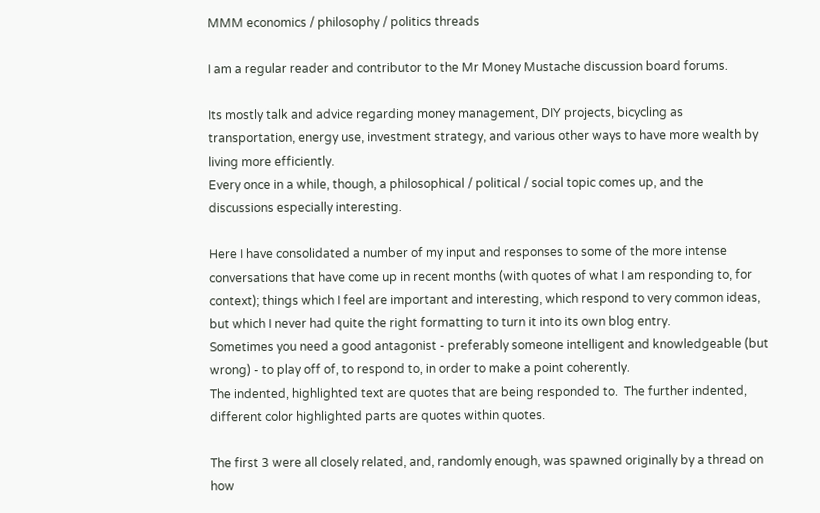MMM economics / philosophy / politics threads

I am a regular reader and contributor to the Mr Money Mustache discussion board forums.

Its mostly talk and advice regarding money management, DIY projects, bicycling as transportation, energy use, investment strategy, and various other ways to have more wealth by living more efficiently.
Every once in a while, though, a philosophical / political / social topic comes up, and the discussions especially interesting.

Here I have consolidated a number of my input and responses to some of the more intense conversations that have come up in recent months (with quotes of what I am responding to, for context); things which I feel are important and interesting, which respond to very common ideas, but which I never had quite the right formatting to turn it into its own blog entry.
Sometimes you need a good antagonist - preferably someone intelligent and knowledgeable (but wrong) - to play off of, to respond to, in order to make a point coherently.
The indented, highlighted text are quotes that are being responded to.  The further indented, different color highlighted parts are quotes within quotes.

The first 3 were all closely related, and, randomly enough, was spawned originally by a thread on how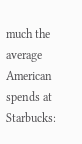much the average American spends at Starbucks: